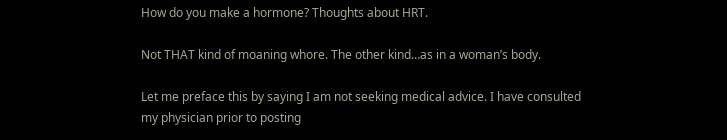How do you make a hormone? Thoughts about HRT.

Not THAT kind of moaning whore. The other kind…as in a woman’s body.

Let me preface this by saying I am not seeking medical advice. I have consulted my physician prior to posting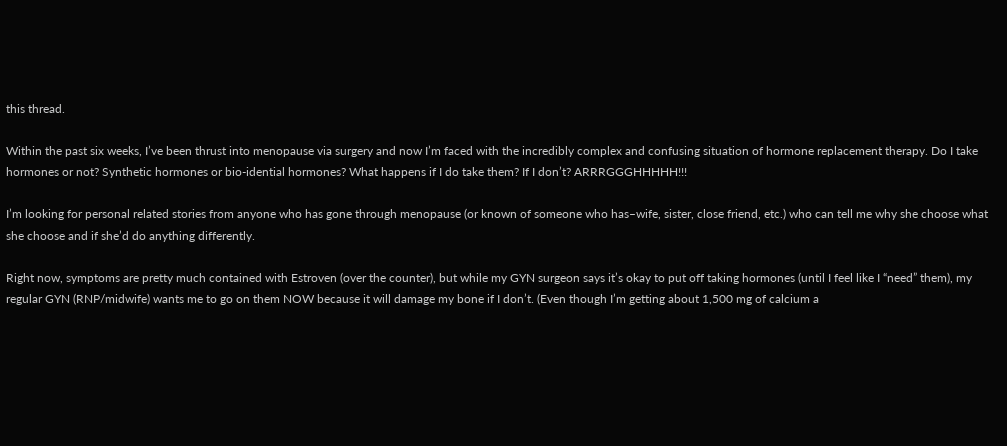this thread.

Within the past six weeks, I’ve been thrust into menopause via surgery and now I’m faced with the incredibly complex and confusing situation of hormone replacement therapy. Do I take hormones or not? Synthetic hormones or bio-idential hormones? What happens if I do take them? If I don’t? ARRRGGGHHHHH!!!

I’m looking for personal related stories from anyone who has gone through menopause (or known of someone who has–wife, sister, close friend, etc.) who can tell me why she choose what she choose and if she’d do anything differently.

Right now, symptoms are pretty much contained with Estroven (over the counter), but while my GYN surgeon says it’s okay to put off taking hormones (until I feel like I “need” them), my regular GYN (RNP/midwife) wants me to go on them NOW because it will damage my bone if I don’t. (Even though I’m getting about 1,500 mg of calcium a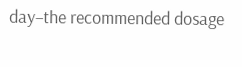day–the recommended dosage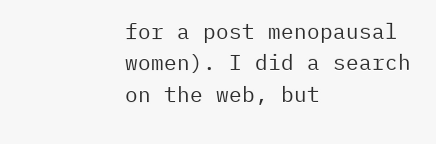for a post menopausal women). I did a search on the web, but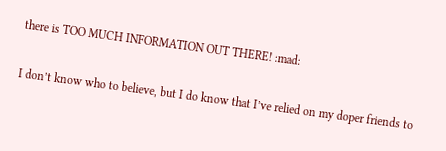there is TOO MUCH INFORMATION OUT THERE! :mad:

I don’t know who to believe, but I do know that I’ve relied on my doper friends to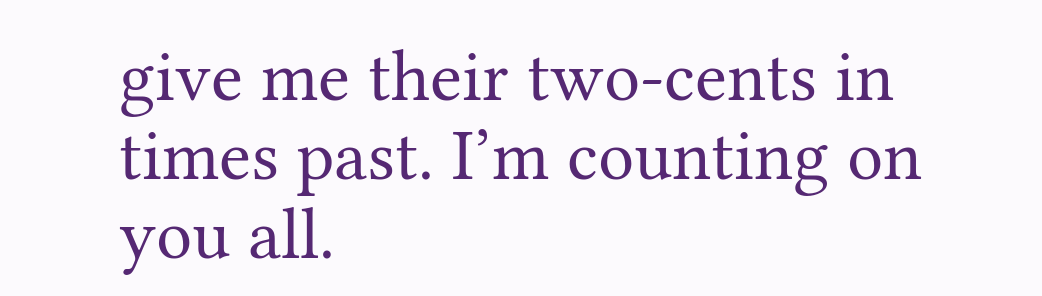give me their two-cents in times past. I’m counting on you all.